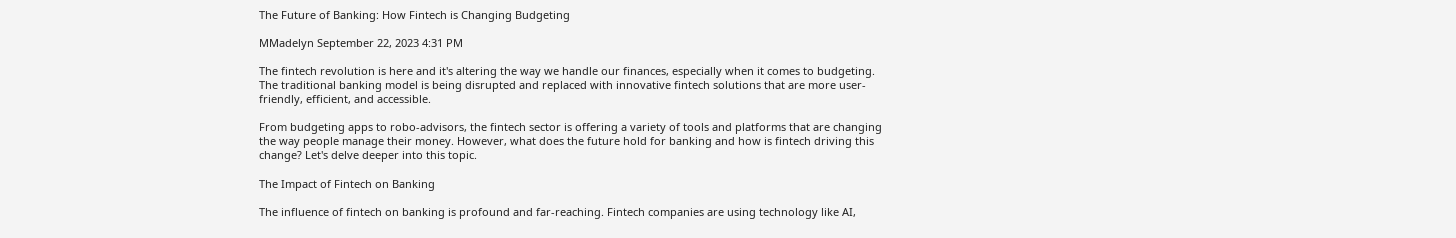The Future of Banking: How Fintech is Changing Budgeting

MMadelyn September 22, 2023 4:31 PM

The fintech revolution is here and it's altering the way we handle our finances, especially when it comes to budgeting. The traditional banking model is being disrupted and replaced with innovative fintech solutions that are more user-friendly, efficient, and accessible.

From budgeting apps to robo-advisors, the fintech sector is offering a variety of tools and platforms that are changing the way people manage their money. However, what does the future hold for banking and how is fintech driving this change? Let's delve deeper into this topic.

The Impact of Fintech on Banking

The influence of fintech on banking is profound and far-reaching. Fintech companies are using technology like AI,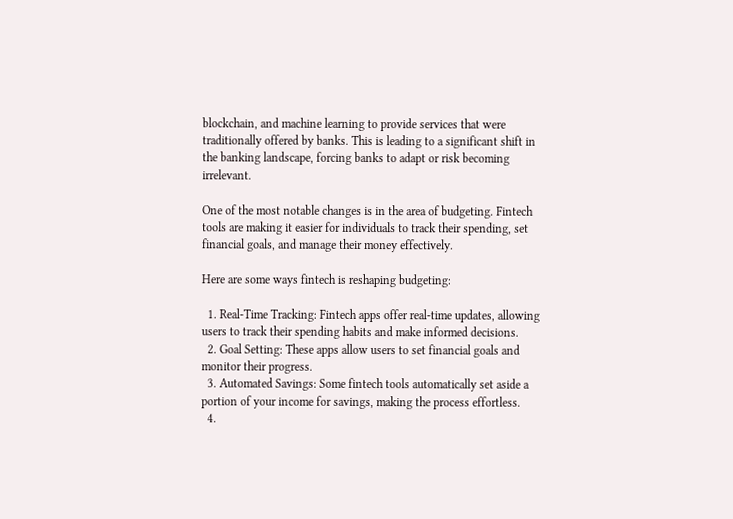blockchain, and machine learning to provide services that were traditionally offered by banks. This is leading to a significant shift in the banking landscape, forcing banks to adapt or risk becoming irrelevant.

One of the most notable changes is in the area of budgeting. Fintech tools are making it easier for individuals to track their spending, set financial goals, and manage their money effectively.

Here are some ways fintech is reshaping budgeting:

  1. Real-Time Tracking: Fintech apps offer real-time updates, allowing users to track their spending habits and make informed decisions.
  2. Goal Setting: These apps allow users to set financial goals and monitor their progress.
  3. Automated Savings: Some fintech tools automatically set aside a portion of your income for savings, making the process effortless.
  4.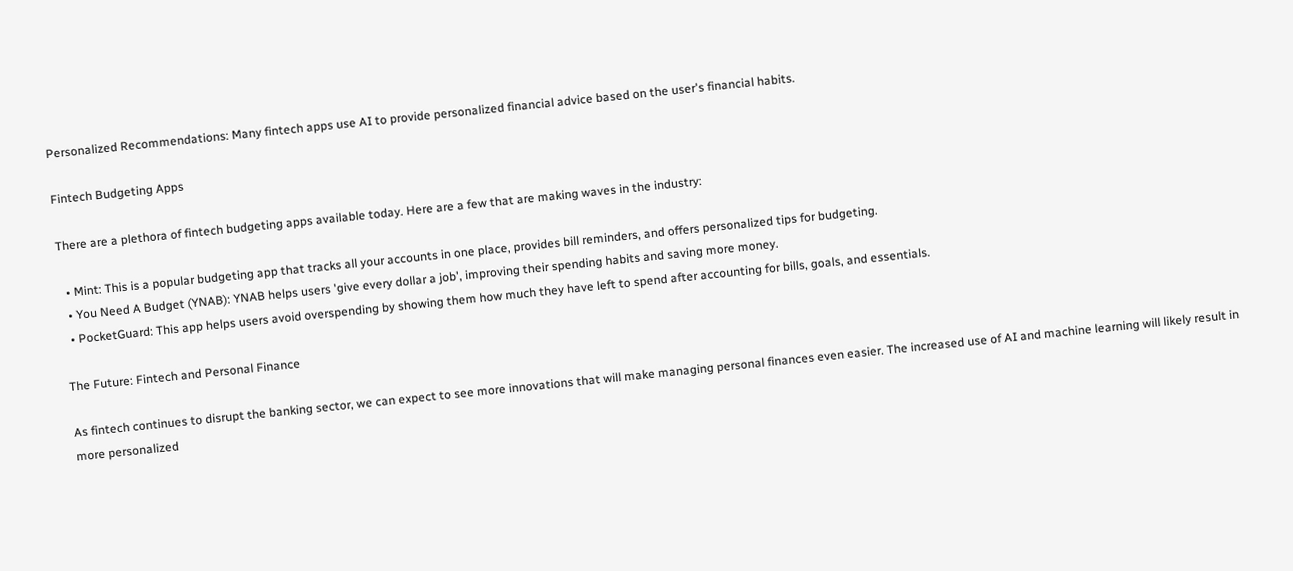Personalized Recommendations: Many fintech apps use AI to provide personalized financial advice based on the user's financial habits.

Fintech Budgeting Apps

There are a plethora of fintech budgeting apps available today. Here are a few that are making waves in the industry:

  • Mint: This is a popular budgeting app that tracks all your accounts in one place, provides bill reminders, and offers personalized tips for budgeting.
  • You Need A Budget (YNAB): YNAB helps users 'give every dollar a job', improving their spending habits and saving more money.
  • PocketGuard: This app helps users avoid overspending by showing them how much they have left to spend after accounting for bills, goals, and essentials.

The Future: Fintech and Personal Finance

As fintech continues to disrupt the banking sector, we can expect to see more innovations that will make managing personal finances even easier. The increased use of AI and machine learning will likely result in more personalized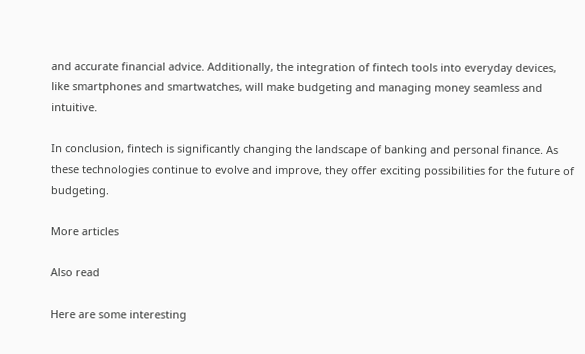and accurate financial advice. Additionally, the integration of fintech tools into everyday devices, like smartphones and smartwatches, will make budgeting and managing money seamless and intuitive.

In conclusion, fintech is significantly changing the landscape of banking and personal finance. As these technologies continue to evolve and improve, they offer exciting possibilities for the future of budgeting.

More articles

Also read

Here are some interesting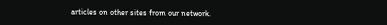articles on other sites from our network.